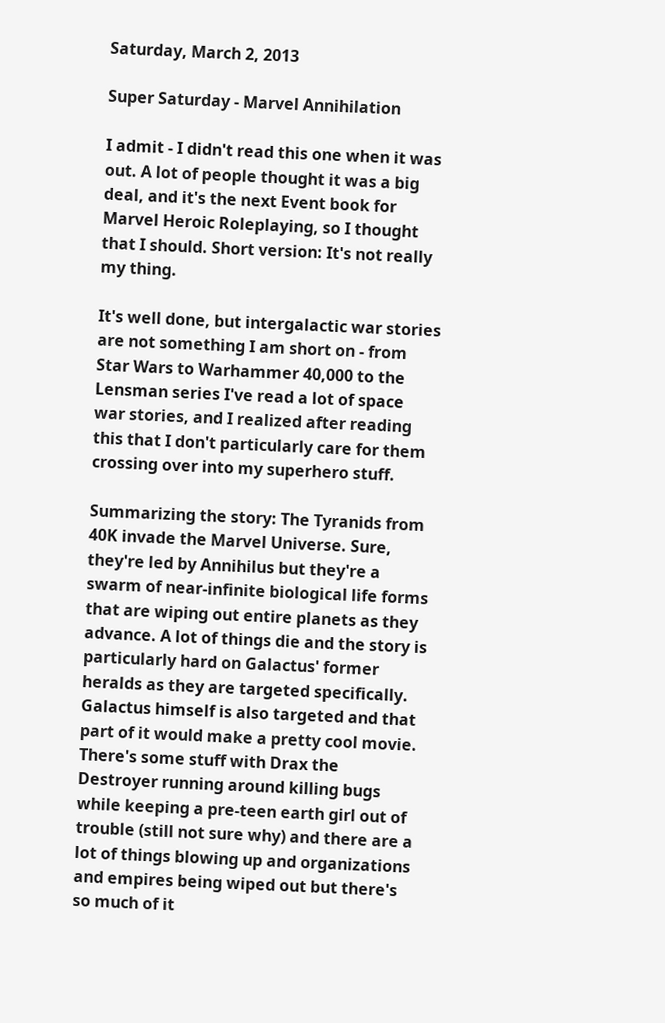Saturday, March 2, 2013

Super Saturday - Marvel Annihilation

I admit - I didn't read this one when it was out. A lot of people thought it was a big deal, and it's the next Event book for Marvel Heroic Roleplaying, so I thought that I should. Short version: It's not really my thing.

It's well done, but intergalactic war stories are not something I am short on - from Star Wars to Warhammer 40,000 to the Lensman series I've read a lot of space war stories, and I realized after reading this that I don't particularly care for them crossing over into my superhero stuff.

Summarizing the story: The Tyranids from 40K invade the Marvel Universe. Sure, they're led by Annihilus but they're a swarm of near-infinite biological life forms that are wiping out entire planets as they advance. A lot of things die and the story is particularly hard on Galactus' former heralds as they are targeted specifically. Galactus himself is also targeted and that part of it would make a pretty cool movie. There's some stuff with Drax the Destroyer running around killing bugs while keeping a pre-teen earth girl out of trouble (still not sure why) and there are a lot of things blowing up and organizations and empires being wiped out but there's so much of it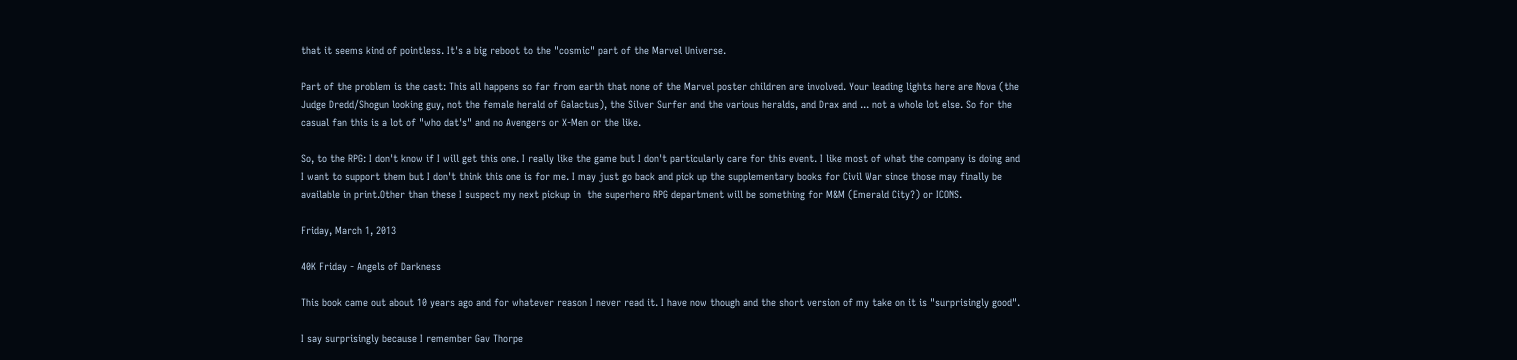that it seems kind of pointless. It's a big reboot to the "cosmic" part of the Marvel Universe.

Part of the problem is the cast: This all happens so far from earth that none of the Marvel poster children are involved. Your leading lights here are Nova (the Judge Dredd/Shogun looking guy, not the female herald of Galactus), the Silver Surfer and the various heralds, and Drax and ... not a whole lot else. So for the casual fan this is a lot of "who dat's" and no Avengers or X-Men or the like.

So, to the RPG: I don't know if I will get this one. I really like the game but I don't particularly care for this event. I like most of what the company is doing and I want to support them but I don't think this one is for me. I may just go back and pick up the supplementary books for Civil War since those may finally be available in print.Other than these I suspect my next pickup in  the superhero RPG department will be something for M&M (Emerald City?) or ICONS.

Friday, March 1, 2013

40K Friday - Angels of Darkness

This book came out about 10 years ago and for whatever reason I never read it. I have now though and the short version of my take on it is "surprisingly good".

I say surprisingly because I remember Gav Thorpe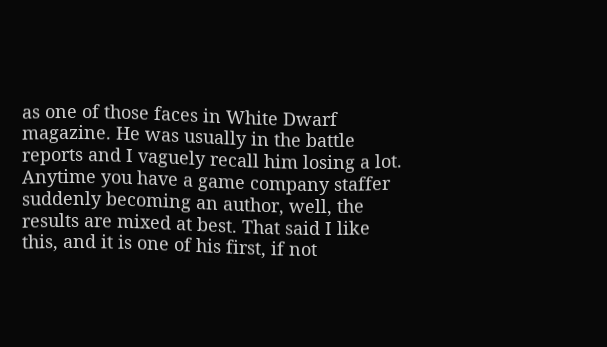as one of those faces in White Dwarf magazine. He was usually in the battle reports and I vaguely recall him losing a lot. Anytime you have a game company staffer suddenly becoming an author, well, the results are mixed at best. That said I like this, and it is one of his first, if not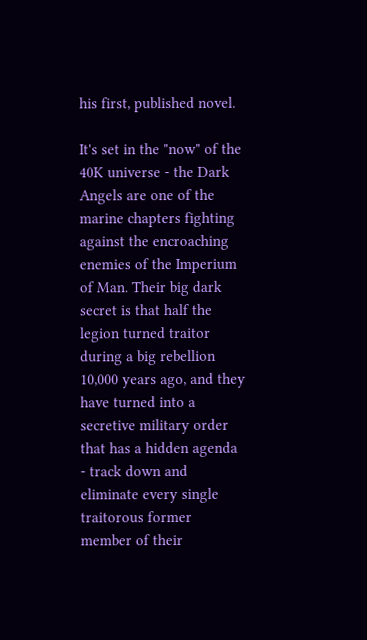his first, published novel.

It's set in the "now" of the 40K universe - the Dark Angels are one of the marine chapters fighting against the encroaching enemies of the Imperium of Man. Their big dark secret is that half the legion turned traitor during a big rebellion 10,000 years ago, and they have turned into a secretive military order that has a hidden agenda - track down and eliminate every single traitorous former member of their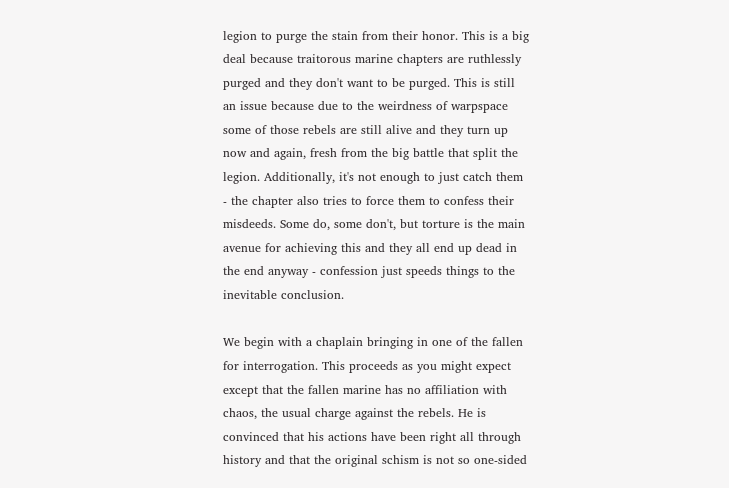legion to purge the stain from their honor. This is a big deal because traitorous marine chapters are ruthlessly purged and they don't want to be purged. This is still an issue because due to the weirdness of warpspace some of those rebels are still alive and they turn up now and again, fresh from the big battle that split the legion. Additionally, it's not enough to just catch them - the chapter also tries to force them to confess their misdeeds. Some do, some don't, but torture is the main avenue for achieving this and they all end up dead in the end anyway - confession just speeds things to the inevitable conclusion.

We begin with a chaplain bringing in one of the fallen for interrogation. This proceeds as you might expect except that the fallen marine has no affiliation with chaos, the usual charge against the rebels. He is convinced that his actions have been right all through history and that the original schism is not so one-sided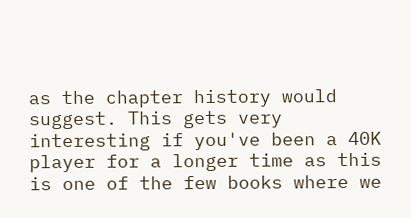as the chapter history would suggest. This gets very interesting if you've been a 40K player for a longer time as this is one of the few books where we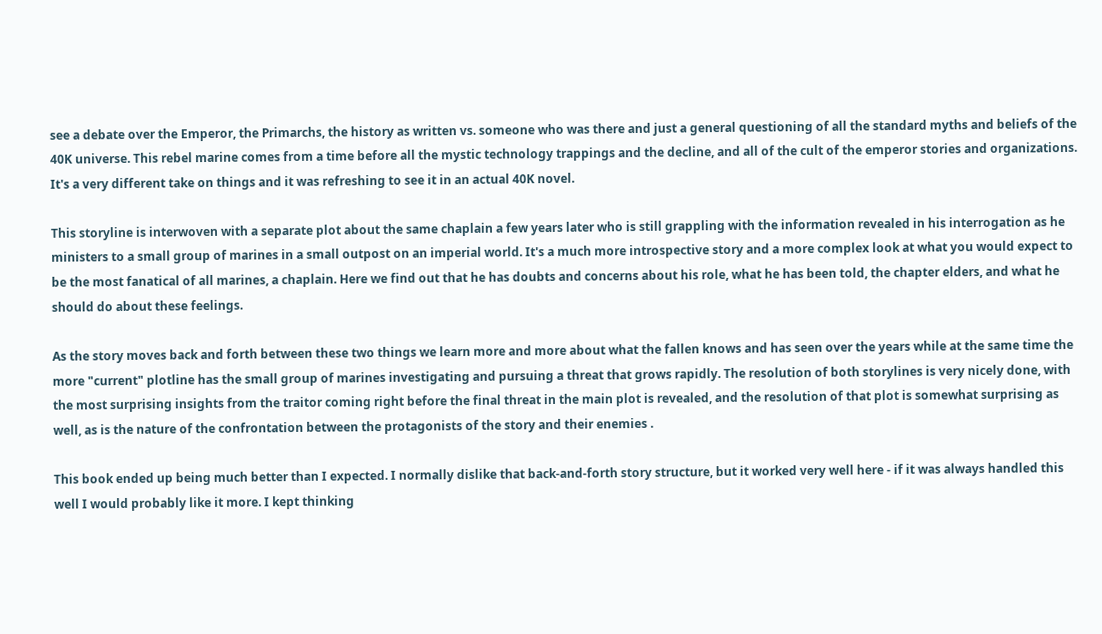see a debate over the Emperor, the Primarchs, the history as written vs. someone who was there and just a general questioning of all the standard myths and beliefs of the 40K universe. This rebel marine comes from a time before all the mystic technology trappings and the decline, and all of the cult of the emperor stories and organizations. It's a very different take on things and it was refreshing to see it in an actual 40K novel.

This storyline is interwoven with a separate plot about the same chaplain a few years later who is still grappling with the information revealed in his interrogation as he ministers to a small group of marines in a small outpost on an imperial world. It's a much more introspective story and a more complex look at what you would expect to be the most fanatical of all marines, a chaplain. Here we find out that he has doubts and concerns about his role, what he has been told, the chapter elders, and what he should do about these feelings.

As the story moves back and forth between these two things we learn more and more about what the fallen knows and has seen over the years while at the same time the more "current" plotline has the small group of marines investigating and pursuing a threat that grows rapidly. The resolution of both storylines is very nicely done, with the most surprising insights from the traitor coming right before the final threat in the main plot is revealed, and the resolution of that plot is somewhat surprising as well, as is the nature of the confrontation between the protagonists of the story and their enemies .

This book ended up being much better than I expected. I normally dislike that back-and-forth story structure, but it worked very well here - if it was always handled this well I would probably like it more. I kept thinking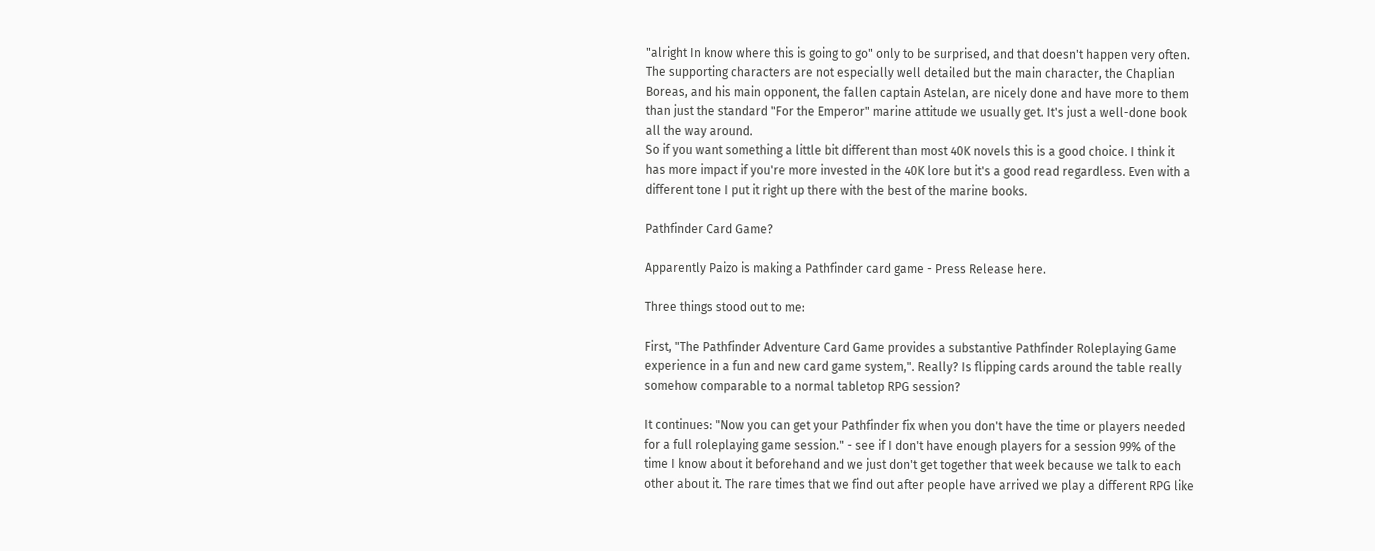"alright In know where this is going to go" only to be surprised, and that doesn't happen very often. The supporting characters are not especially well detailed but the main character, the Chaplian Boreas, and his main opponent, the fallen captain Astelan, are nicely done and have more to them than just the standard "For the Emperor" marine attitude we usually get. It's just a well-done book all the way around.
So if you want something a little bit different than most 40K novels this is a good choice. I think it has more impact if you're more invested in the 40K lore but it's a good read regardless. Even with a different tone I put it right up there with the best of the marine books.

Pathfinder Card Game?

Apparently Paizo is making a Pathfinder card game - Press Release here.

Three things stood out to me:

First, "The Pathfinder Adventure Card Game provides a substantive Pathfinder Roleplaying Game experience in a fun and new card game system,". Really? Is flipping cards around the table really somehow comparable to a normal tabletop RPG session?

It continues: "Now you can get your Pathfinder fix when you don't have the time or players needed for a full roleplaying game session." - see if I don't have enough players for a session 99% of the time I know about it beforehand and we just don't get together that week because we talk to each other about it. The rare times that we find out after people have arrived we play a different RPG like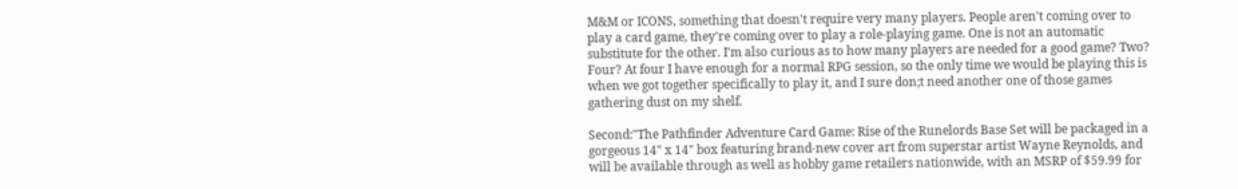M&M or ICONS, something that doesn't require very many players. People aren't coming over to play a card game, they're coming over to play a role-playing game. One is not an automatic substitute for the other. I'm also curious as to how many players are needed for a good game? Two? Four? At four I have enough for a normal RPG session, so the only time we would be playing this is when we got together specifically to play it, and I sure don;t need another one of those games gathering dust on my shelf.

Second:"The Pathfinder Adventure Card Game: Rise of the Runelords Base Set will be packaged in a gorgeous 14" x 14" box featuring brand-new cover art from superstar artist Wayne Reynolds, and will be available through as well as hobby game retailers nationwide, with an MSRP of $59.99 for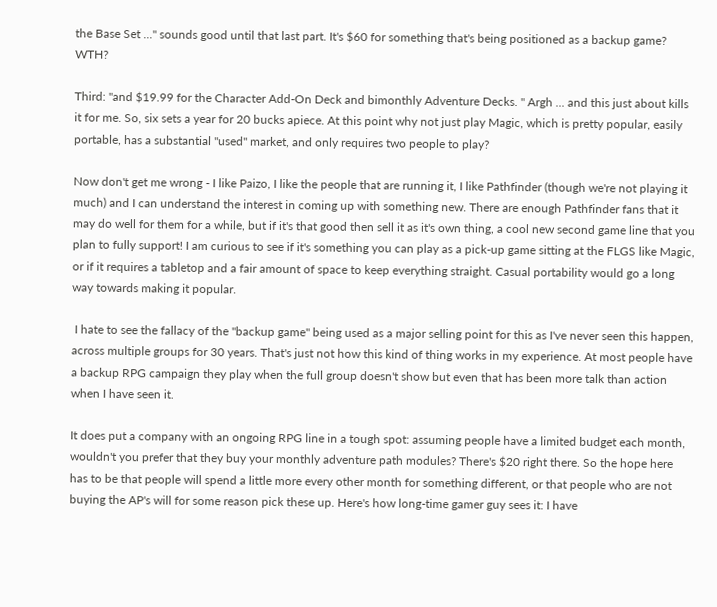the Base Set ..." sounds good until that last part. It's $60 for something that's being positioned as a backup game? WTH?

Third: "and $19.99 for the Character Add-On Deck and bimonthly Adventure Decks. " Argh ... and this just about kills it for me. So, six sets a year for 20 bucks apiece. At this point why not just play Magic, which is pretty popular, easily portable, has a substantial "used" market, and only requires two people to play?

Now don't get me wrong - I like Paizo, I like the people that are running it, I like Pathfinder (though we're not playing it much) and I can understand the interest in coming up with something new. There are enough Pathfinder fans that it may do well for them for a while, but if it's that good then sell it as it's own thing, a cool new second game line that you plan to fully support! I am curious to see if it's something you can play as a pick-up game sitting at the FLGS like Magic, or if it requires a tabletop and a fair amount of space to keep everything straight. Casual portability would go a long way towards making it popular.

 I hate to see the fallacy of the "backup game" being used as a major selling point for this as I've never seen this happen, across multiple groups for 30 years. That's just not how this kind of thing works in my experience. At most people have a backup RPG campaign they play when the full group doesn't show but even that has been more talk than action when I have seen it.

It does put a company with an ongoing RPG line in a tough spot: assuming people have a limited budget each month, wouldn't you prefer that they buy your monthly adventure path modules? There's $20 right there. So the hope here has to be that people will spend a little more every other month for something different, or that people who are not buying the AP's will for some reason pick these up. Here's how long-time gamer guy sees it: I have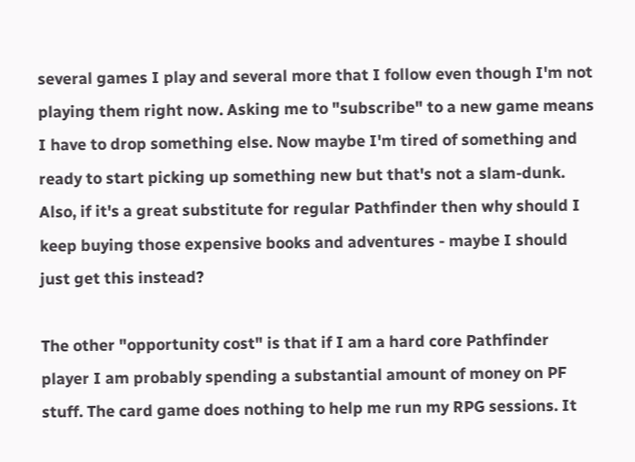several games I play and several more that I follow even though I'm not playing them right now. Asking me to "subscribe" to a new game means I have to drop something else. Now maybe I'm tired of something and ready to start picking up something new but that's not a slam-dunk. Also, if it's a great substitute for regular Pathfinder then why should I keep buying those expensive books and adventures - maybe I should just get this instead?

The other "opportunity cost" is that if I am a hard core Pathfinder player I am probably spending a substantial amount of money on PF stuff. The card game does nothing to help me run my RPG sessions. It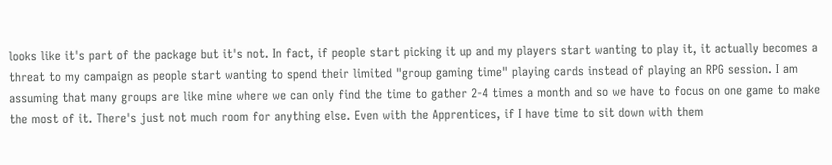looks like it's part of the package but it's not. In fact, if people start picking it up and my players start wanting to play it, it actually becomes a threat to my campaign as people start wanting to spend their limited "group gaming time" playing cards instead of playing an RPG session. I am assuming that many groups are like mine where we can only find the time to gather 2-4 times a month and so we have to focus on one game to make the most of it. There's just not much room for anything else. Even with the Apprentices, if I have time to sit down with them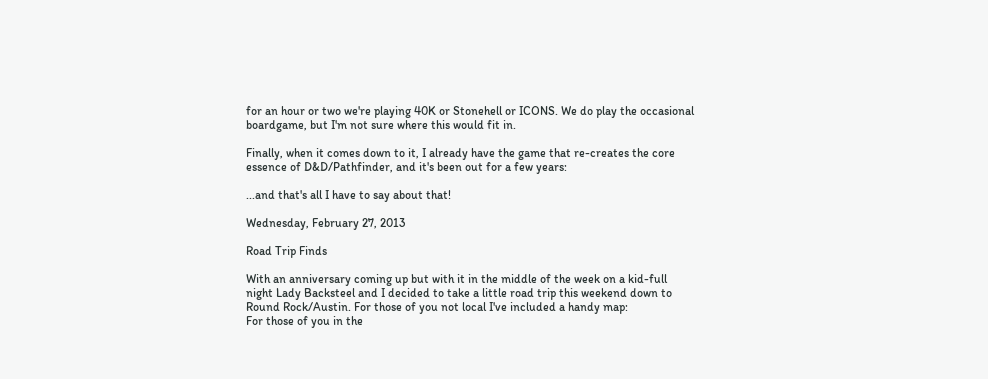for an hour or two we're playing 40K or Stonehell or ICONS. We do play the occasional boardgame, but I'm not sure where this would fit in.

Finally, when it comes down to it, I already have the game that re-creates the core essence of D&D/Pathfinder, and it's been out for a few years:

...and that's all I have to say about that!

Wednesday, February 27, 2013

Road Trip Finds

With an anniversary coming up but with it in the middle of the week on a kid-full night Lady Backsteel and I decided to take a little road trip this weekend down to Round Rock/Austin. For those of you not local I've included a handy map:
For those of you in the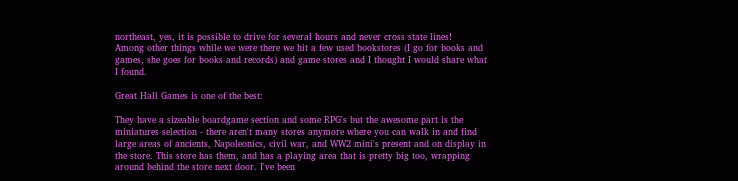northeast, yes, it is possible to drive for several hours and never cross state lines!
Among other things while we were there we hit a few used bookstores (I go for books and games, she goes for books and records) and game stores and I thought I would share what I found.

Great Hall Games is one of the best:

They have a sizeable boardgame section and some RPG's but the awesome part is the miniatures selection - there aren't many stores anymore where you can walk in and find large areas of ancients, Napoleonics, civil war, and WW2 mini's present and on display in the store. This store has them, and has a playing area that is pretty big too, wrapping around behind the store next door. I've been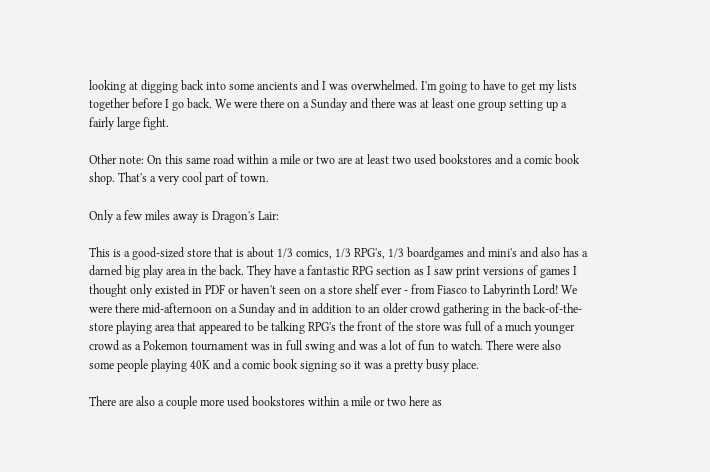looking at digging back into some ancients and I was overwhelmed. I'm going to have to get my lists together before I go back. We were there on a Sunday and there was at least one group setting up a fairly large fight.

Other note: On this same road within a mile or two are at least two used bookstores and a comic book shop. That's a very cool part of town.

Only a few miles away is Dragon's Lair:

This is a good-sized store that is about 1/3 comics, 1/3 RPG's, 1/3 boardgames and mini's and also has a darned big play area in the back. They have a fantastic RPG section as I saw print versions of games I thought only existed in PDF or haven't seen on a store shelf ever - from Fiasco to Labyrinth Lord! We were there mid-afternoon on a Sunday and in addition to an older crowd gathering in the back-of-the-store playing area that appeared to be talking RPG's the front of the store was full of a much younger crowd as a Pokemon tournament was in full swing and was a lot of fun to watch. There were also some people playing 40K and a comic book signing so it was a pretty busy place.

There are also a couple more used bookstores within a mile or two here as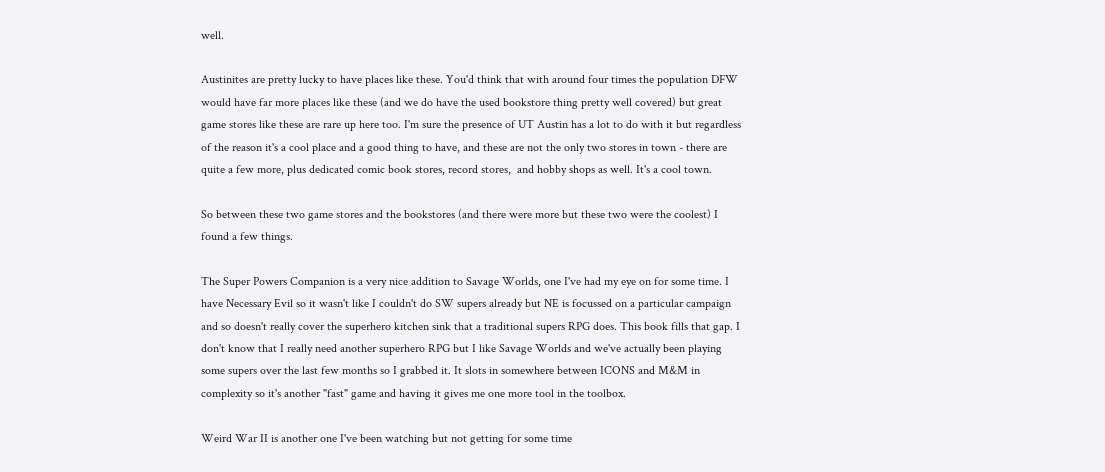well.

Austinites are pretty lucky to have places like these. You'd think that with around four times the population DFW would have far more places like these (and we do have the used bookstore thing pretty well covered) but great game stores like these are rare up here too. I'm sure the presence of UT Austin has a lot to do with it but regardless of the reason it's a cool place and a good thing to have, and these are not the only two stores in town - there are quite a few more, plus dedicated comic book stores, record stores,  and hobby shops as well. It's a cool town.

So between these two game stores and the bookstores (and there were more but these two were the coolest) I found a few things.

The Super Powers Companion is a very nice addition to Savage Worlds, one I've had my eye on for some time. I have Necessary Evil so it wasn't like I couldn't do SW supers already but NE is focussed on a particular campaign and so doesn't really cover the superhero kitchen sink that a traditional supers RPG does. This book fills that gap. I don't know that I really need another superhero RPG but I like Savage Worlds and we've actually been playing some supers over the last few months so I grabbed it. It slots in somewhere between ICONS and M&M in complexity so it's another "fast" game and having it gives me one more tool in the toolbox.

Weird War II is another one I've been watching but not getting for some time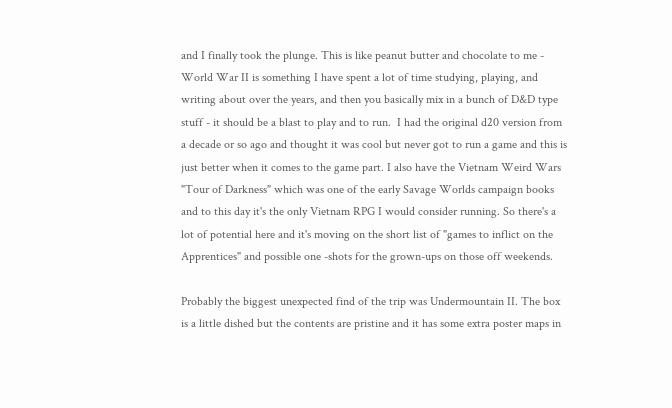and I finally took the plunge. This is like peanut butter and chocolate to me - World War II is something I have spent a lot of time studying, playing, and writing about over the years, and then you basically mix in a bunch of D&D type stuff - it should be a blast to play and to run.  I had the original d20 version from a decade or so ago and thought it was cool but never got to run a game and this is just better when it comes to the game part. I also have the Vietnam Weird Wars "Tour of Darkness" which was one of the early Savage Worlds campaign books and to this day it's the only Vietnam RPG I would consider running. So there's a lot of potential here and it's moving on the short list of "games to inflict on the Apprentices" and possible one -shots for the grown-ups on those off weekends.

Probably the biggest unexpected find of the trip was Undermountain II. The box is a little dished but the contents are pristine and it has some extra poster maps in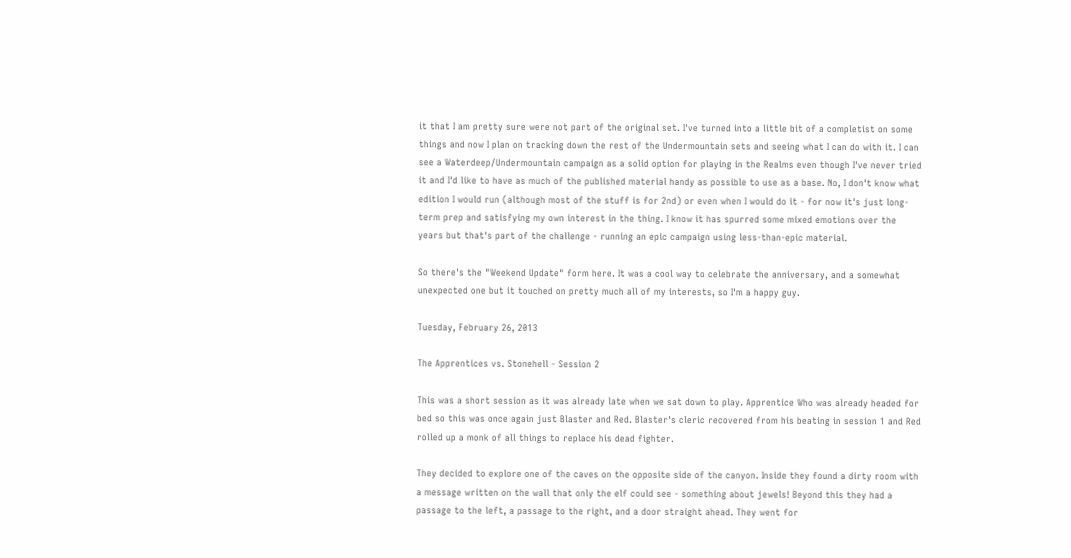it that I am pretty sure were not part of the original set. I've turned into a little bit of a completist on some things and now I plan on tracking down the rest of the Undermountain sets and seeing what I can do with it. I can see a Waterdeep/Undermountain campaign as a solid option for playing in the Realms even though I've never tried it and I'd like to have as much of the published material handy as possible to use as a base. No, I don't know what edition I would run (although most of the stuff is for 2nd) or even when I would do it - for now it's just long-term prep and satisfying my own interest in the thing. I know it has spurred some mixed emotions over the years but that's part of the challenge - running an epic campaign using less-than-epic material.

So there's the "Weekend Update" form here. It was a cool way to celebrate the anniversary, and a somewhat unexpected one but it touched on pretty much all of my interests, so I'm a happy guy.

Tuesday, February 26, 2013

The Apprentices vs. Stonehell - Session 2

This was a short session as it was already late when we sat down to play. Apprentice Who was already headed for bed so this was once again just Blaster and Red. Blaster's cleric recovered from his beating in session 1 and Red rolled up a monk of all things to replace his dead fighter.

They decided to explore one of the caves on the opposite side of the canyon. Inside they found a dirty room with a message written on the wall that only the elf could see - something about jewels! Beyond this they had a passage to the left, a passage to the right, and a door straight ahead. They went for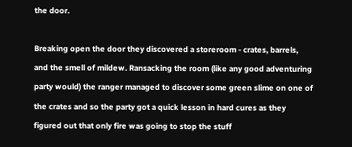the door.

Breaking open the door they discovered a storeroom - crates, barrels, and the smell of mildew. Ransacking the room (like any good adventuring party would) the ranger managed to discover some green slime on one of the crates and so the party got a quick lesson in hard cures as they figured out that only fire was going to stop the stuff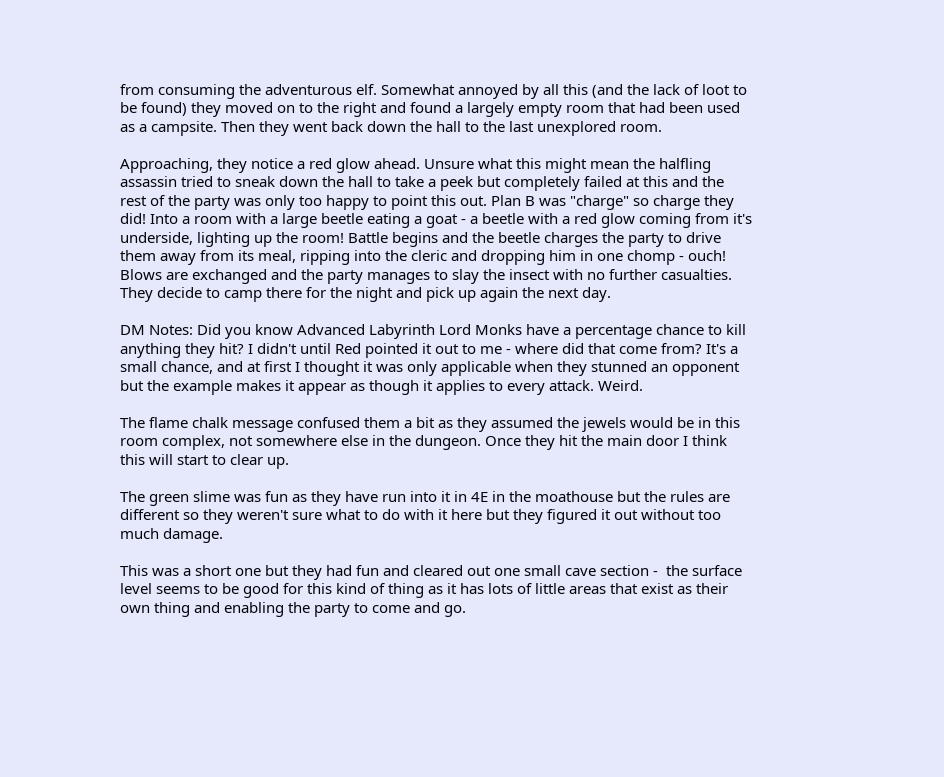from consuming the adventurous elf. Somewhat annoyed by all this (and the lack of loot to be found) they moved on to the right and found a largely empty room that had been used as a campsite. Then they went back down the hall to the last unexplored room.

Approaching, they notice a red glow ahead. Unsure what this might mean the halfling assassin tried to sneak down the hall to take a peek but completely failed at this and the rest of the party was only too happy to point this out. Plan B was "charge" so charge they did! Into a room with a large beetle eating a goat - a beetle with a red glow coming from it's underside, lighting up the room! Battle begins and the beetle charges the party to drive them away from its meal, ripping into the cleric and dropping him in one chomp - ouch! Blows are exchanged and the party manages to slay the insect with no further casualties. They decide to camp there for the night and pick up again the next day.

DM Notes: Did you know Advanced Labyrinth Lord Monks have a percentage chance to kill anything they hit? I didn't until Red pointed it out to me - where did that come from? It's a small chance, and at first I thought it was only applicable when they stunned an opponent but the example makes it appear as though it applies to every attack. Weird.

The flame chalk message confused them a bit as they assumed the jewels would be in this room complex, not somewhere else in the dungeon. Once they hit the main door I think this will start to clear up.

The green slime was fun as they have run into it in 4E in the moathouse but the rules are different so they weren't sure what to do with it here but they figured it out without too much damage.

This was a short one but they had fun and cleared out one small cave section -  the surface level seems to be good for this kind of thing as it has lots of little areas that exist as their own thing and enabling the party to come and go.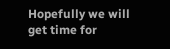Hopefully we will get time for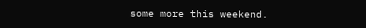some more this weekend.